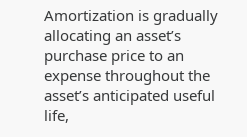Amortization is gradually allocating an asset’s purchase price to an expense throughout the asset’s anticipated useful life,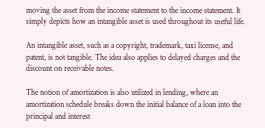moving the asset from the income statement to the income statement. It simply depicts how an intangible asset is used throughout its useful life.

An intangible asset, such as a copyright, trademark, taxi license, and patent, is not tangible. The idea also applies to delayed charges and the discount on receivable notes.

The notion of amortization is also utilized in lending, where an amortization schedule breaks down the initial balance of a loan into the principal and interest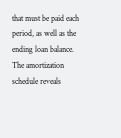that must be paid each period, as well as the ending loan balance. The amortization schedule reveals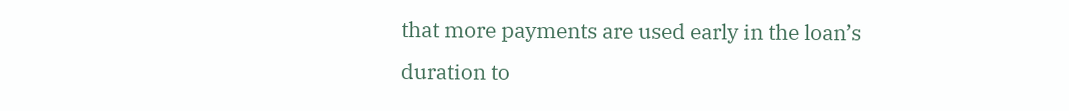that more payments are used early in the loan’s duration to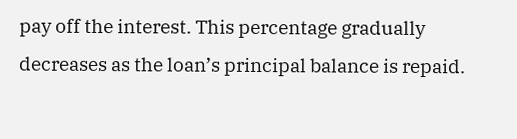pay off the interest. This percentage gradually decreases as the loan’s principal balance is repaid.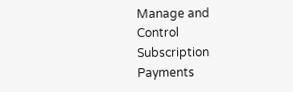Manage and Control Subscription Payments